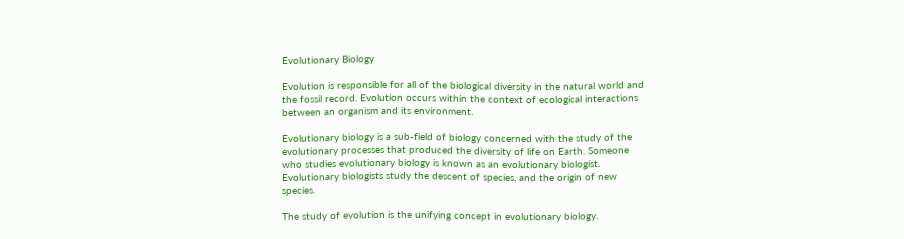Evolutionary Biology

Evolution is responsible for all of the biological diversity in the natural world and the fossil record. Evolution occurs within the context of ecological interactions between an organism and its environment.

Evolutionary biology is a sub-field of biology concerned with the study of the evolutionary processes that produced the diversity of life on Earth. Someone who studies evolutionary biology is known as an evolutionary biologist. Evolutionary biologists study the descent of species, and the origin of new species.

The study of evolution is the unifying concept in evolutionary biology.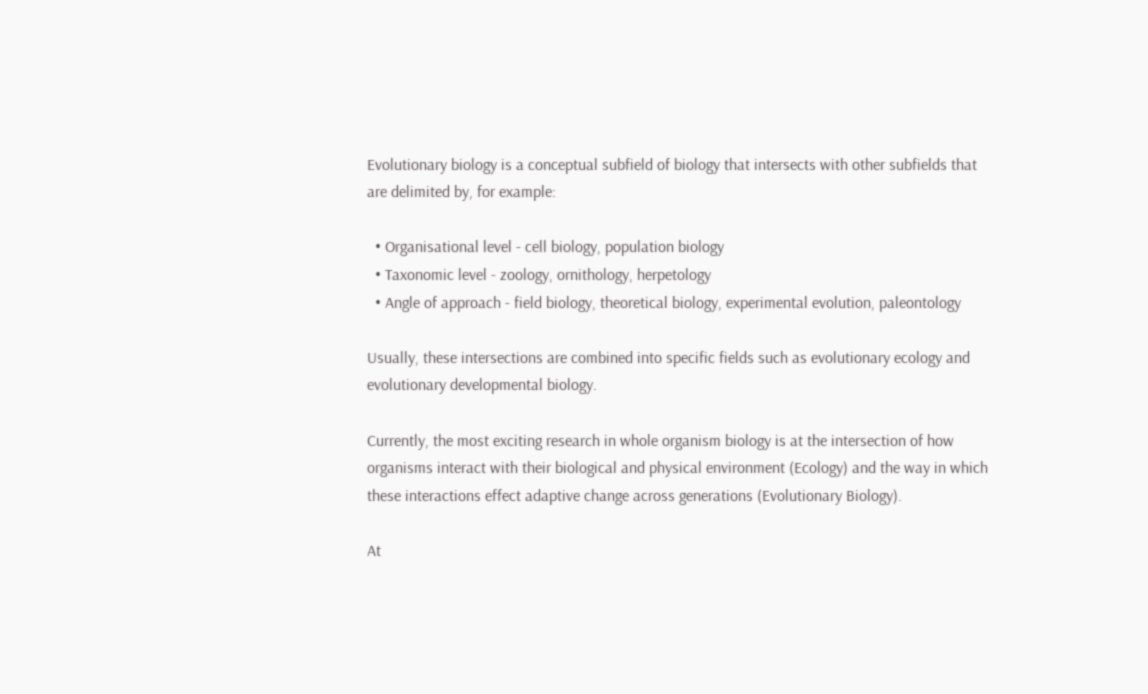Evolutionary biology is a conceptual subfield of biology that intersects with other subfields that are delimited by, for example:

  • Organisational level - cell biology, population biology
  • Taxonomic level - zoology, ornithology, herpetology
  • Angle of approach - field biology, theoretical biology, experimental evolution, paleontology

Usually, these intersections are combined into specific fields such as evolutionary ecology and evolutionary developmental biology.

Currently, the most exciting research in whole organism biology is at the intersection of how organisms interact with their biological and physical environment (Ecology) and the way in which these interactions effect adaptive change across generations (Evolutionary Biology).

At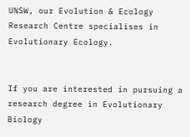UNSW, our Evolution & Ecology Research Centre specialises in Evolutionary Ecology.


If you are interested in pursuing a research degree in Evolutionary Biology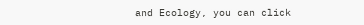and Ecology, you can click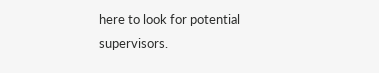here to look for potential supervisors.